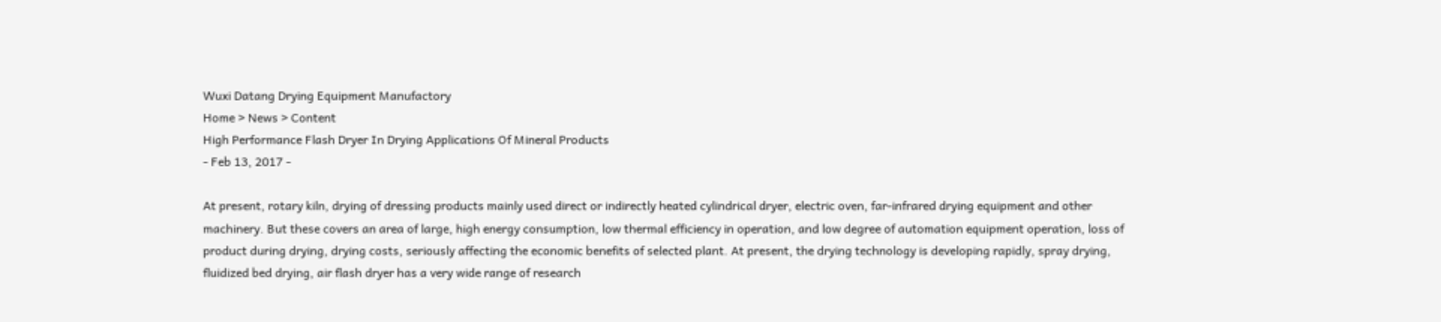Wuxi Datang Drying Equipment Manufactory
Home > News > Content
High Performance Flash Dryer In Drying Applications Of Mineral Products
- Feb 13, 2017 -

At present, rotary kiln, drying of dressing products mainly used direct or indirectly heated cylindrical dryer, electric oven, far-infrared drying equipment and other machinery. But these covers an area of large, high energy consumption, low thermal efficiency in operation, and low degree of automation equipment operation, loss of product during drying, drying costs, seriously affecting the economic benefits of selected plant. At present, the drying technology is developing rapidly, spray drying, fluidized bed drying, air flash dryer has a very wide range of research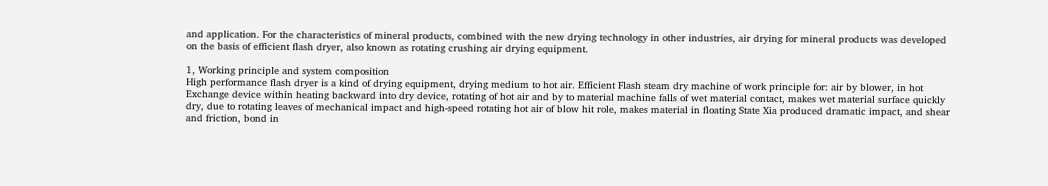and application. For the characteristics of mineral products, combined with the new drying technology in other industries, air drying for mineral products was developed on the basis of efficient flash dryer, also known as rotating crushing air drying equipment.

1, Working principle and system composition
High performance flash dryer is a kind of drying equipment, drying medium to hot air. Efficient Flash steam dry machine of work principle for: air by blower, in hot Exchange device within heating backward into dry device, rotating of hot air and by to material machine falls of wet material contact, makes wet material surface quickly dry, due to rotating leaves of mechanical impact and high-speed rotating hot air of blow hit role, makes material in floating State Xia produced dramatic impact, and shear and friction, bond in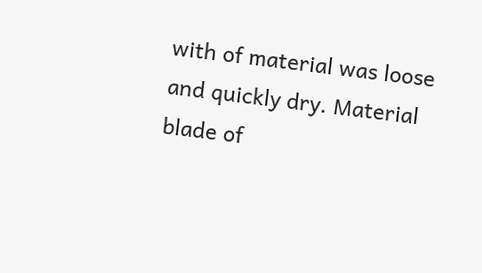with of material was loose and quickly dry. Material blade of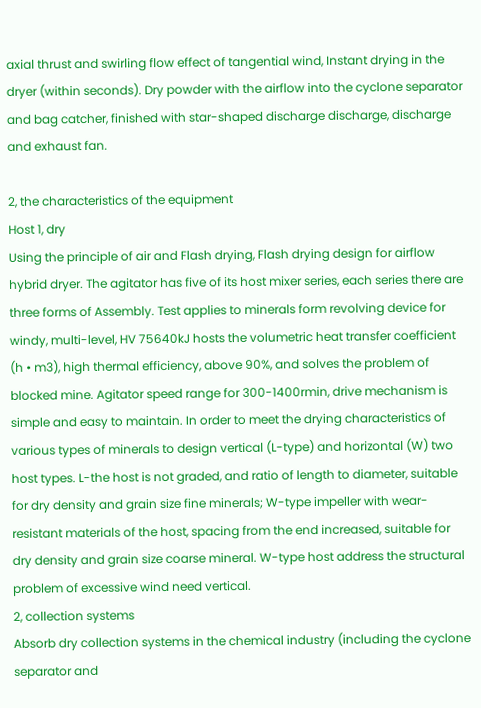axial thrust and swirling flow effect of tangential wind, Instant drying in the dryer (within seconds). Dry powder with the airflow into the cyclone separator and bag catcher, finished with star-shaped discharge discharge, discharge and exhaust fan.

2, the characteristics of the equipment
Host 1, dry
Using the principle of air and Flash drying, Flash drying design for airflow hybrid dryer. The agitator has five of its host mixer series, each series there are three forms of Assembly. Test applies to minerals form revolving device for windy, multi-level, HV 75640kJ hosts the volumetric heat transfer coefficient (h • m3), high thermal efficiency, above 90%, and solves the problem of blocked mine. Agitator speed range for 300-1400rmin, drive mechanism is simple and easy to maintain. In order to meet the drying characteristics of various types of minerals to design vertical (L-type) and horizontal (W) two host types. L-the host is not graded, and ratio of length to diameter, suitable for dry density and grain size fine minerals; W-type impeller with wear-resistant materials of the host, spacing from the end increased, suitable for dry density and grain size coarse mineral. W-type host address the structural problem of excessive wind need vertical.
2, collection systems
Absorb dry collection systems in the chemical industry (including the cyclone separator and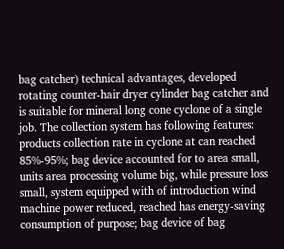bag catcher) technical advantages, developed rotating counter-hair dryer cylinder bag catcher and is suitable for mineral long cone cyclone of a single job. The collection system has following features: products collection rate in cyclone at can reached 85%-95%; bag device accounted for to area small, units area processing volume big, while pressure loss small, system equipped with of introduction wind machine power reduced, reached has energy-saving consumption of purpose; bag device of bag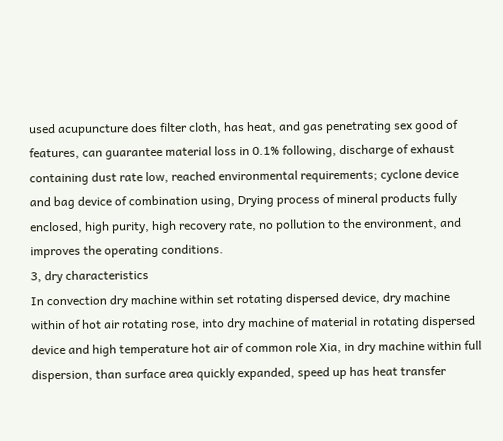used acupuncture does filter cloth, has heat, and gas penetrating sex good of features, can guarantee material loss in 0.1% following, discharge of exhaust containing dust rate low, reached environmental requirements; cyclone device and bag device of combination using, Drying process of mineral products fully enclosed, high purity, high recovery rate, no pollution to the environment, and improves the operating conditions.
3, dry characteristics
In convection dry machine within set rotating dispersed device, dry machine within of hot air rotating rose, into dry machine of material in rotating dispersed device and high temperature hot air of common role Xia, in dry machine within full dispersion, than surface area quickly expanded, speed up has heat transfer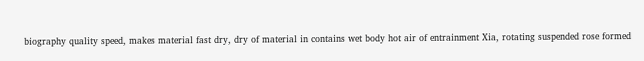biography quality speed, makes material fast dry, dry of material in contains wet body hot air of entrainment Xia, rotating suspended rose formed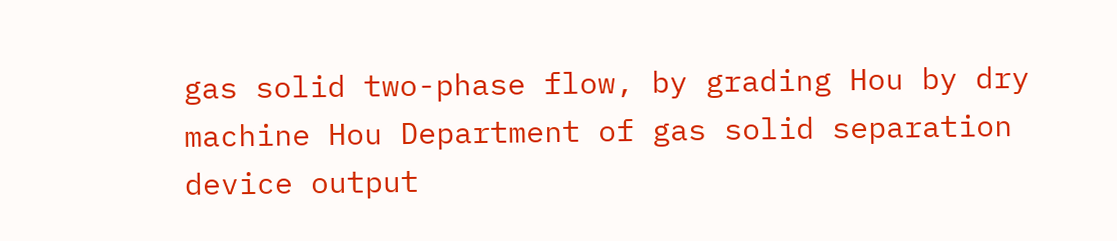gas solid two-phase flow, by grading Hou by dry machine Hou Department of gas solid separation device output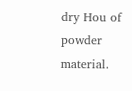dry Hou of powder material.